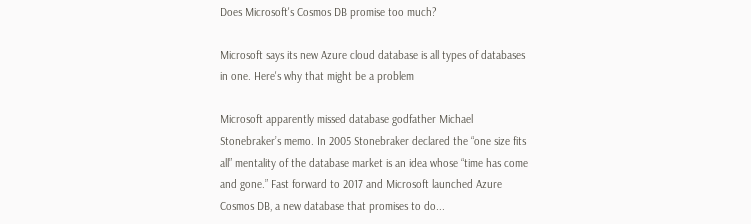Does Microsoft's Cosmos DB promise too much?

Microsoft says its new Azure cloud database is all types of databases in one. Here's why that might be a problem

Microsoft apparently missed database godfather Michael Stonebraker’s memo. In 2005 Stonebraker declared the “one size fits all” mentality of the database market is an idea whose “time has come and gone.” Fast forward to 2017 and Microsoft launched Azure Cosmos DB, a new database that promises to do...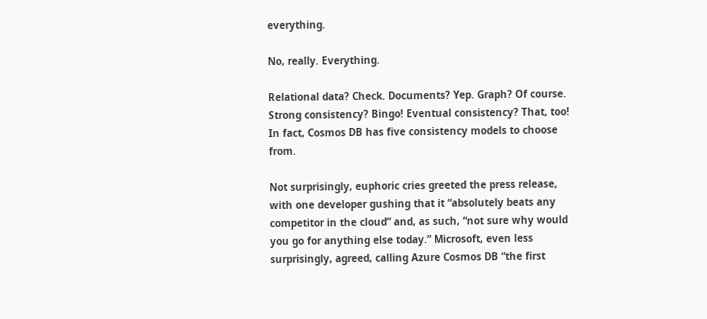everything.

No, really. Everything.

Relational data? Check. Documents? Yep. Graph? Of course. Strong consistency? Bingo! Eventual consistency? That, too! In fact, Cosmos DB has five consistency models to choose from.

Not surprisingly, euphoric cries greeted the press release, with one developer gushing that it “absolutely beats any competitor in the cloud” and, as such, “not sure why would you go for anything else today.” Microsoft, even less surprisingly, agreed, calling Azure Cosmos DB “the first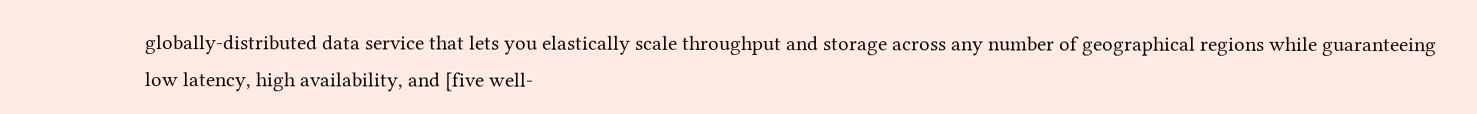globally-distributed data service that lets you elastically scale throughput and storage across any number of geographical regions while guaranteeing low latency, high availability, and [five well-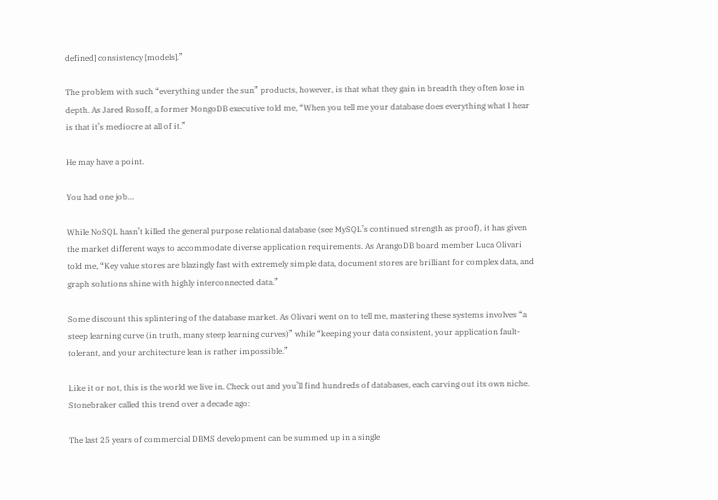defined] consistency [models].”

The problem with such “everything under the sun” products, however, is that what they gain in breadth they often lose in depth. As Jared Rosoff, a former MongoDB executive told me, “When you tell me your database does everything what I hear is that it’s mediocre at all of it.”

He may have a point.

You had one job…

While NoSQL hasn’t killed the general purpose relational database (see MySQL’s continued strength as proof), it has given the market different ways to accommodate diverse application requirements. As ArangoDB board member Luca Olivari told me, “Key value stores are blazingly fast with extremely simple data, document stores are brilliant for complex data, and graph solutions shine with highly interconnected data.”

Some discount this splintering of the database market. As Olivari went on to tell me, mastering these systems involves “a steep learning curve (in truth, many steep learning curves)” while “keeping your data consistent, your application fault-tolerant, and your architecture lean is rather impossible.”

Like it or not, this is the world we live in. Check out and you’ll find hundreds of databases, each carving out its own niche. Stonebraker called this trend over a decade ago:

The last 25 years of commercial DBMS development can be summed up in a single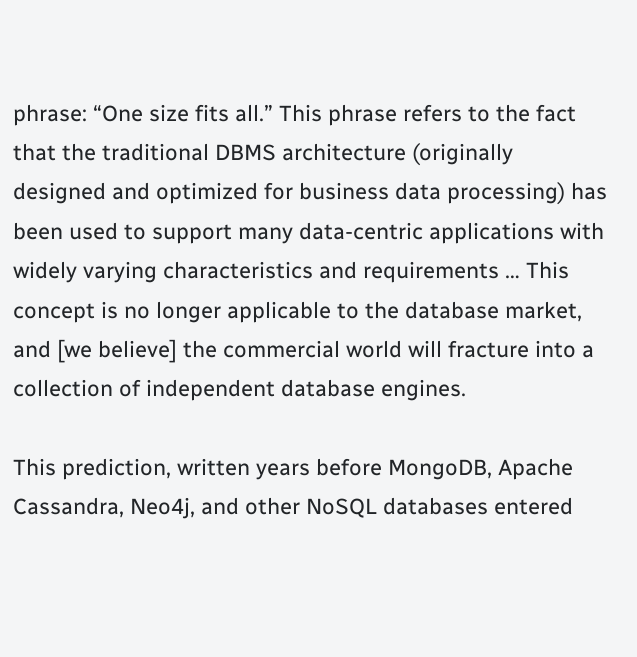phrase: “One size fits all.” This phrase refers to the fact that the traditional DBMS architecture (originally designed and optimized for business data processing) has been used to support many data-centric applications with widely varying characteristics and requirements … This concept is no longer applicable to the database market, and [we believe] the commercial world will fracture into a collection of independent database engines.

This prediction, written years before MongoDB, Apache Cassandra, Neo4j, and other NoSQL databases entered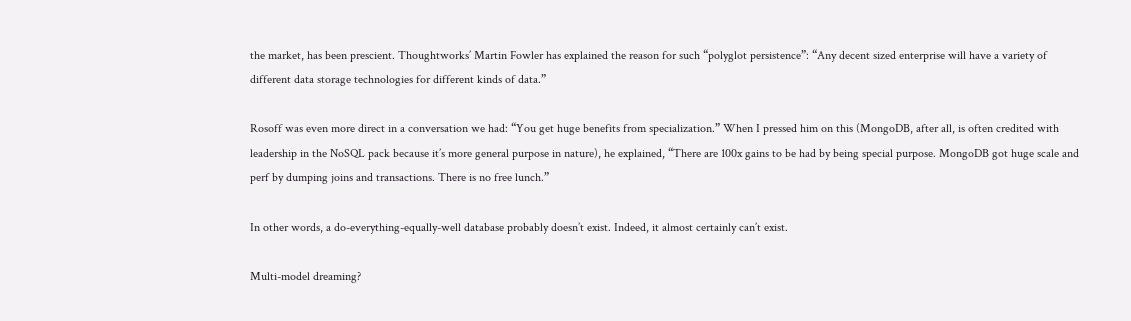the market, has been prescient. Thoughtworks’ Martin Fowler has explained the reason for such “polyglot persistence”: “Any decent sized enterprise will have a variety of different data storage technologies for different kinds of data.”

Rosoff was even more direct in a conversation we had: “You get huge benefits from specialization.” When I pressed him on this (MongoDB, after all, is often credited with leadership in the NoSQL pack because it’s more general purpose in nature), he explained, “There are 100x gains to be had by being special purpose. MongoDB got huge scale and perf by dumping joins and transactions. There is no free lunch.”

In other words, a do-everything-equally-well database probably doesn’t exist. Indeed, it almost certainly can’t exist.

Multi-model dreaming?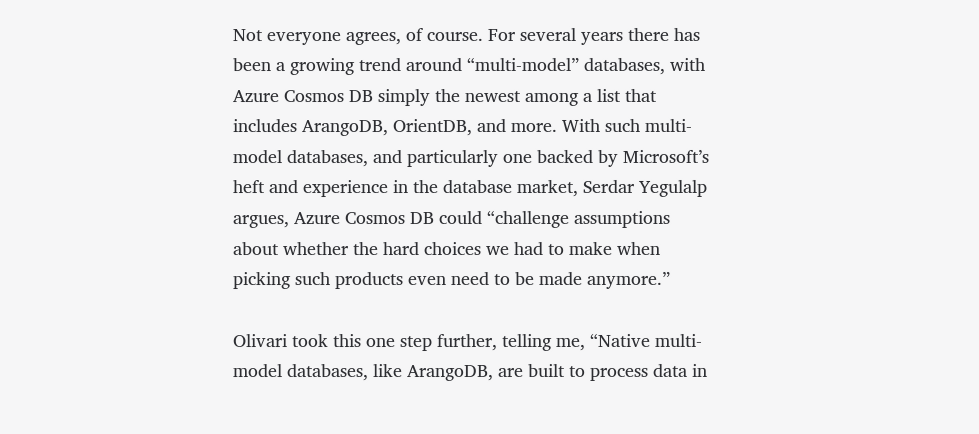Not everyone agrees, of course. For several years there has been a growing trend around “multi-model” databases, with Azure Cosmos DB simply the newest among a list that includes ArangoDB, OrientDB, and more. With such multi-model databases, and particularly one backed by Microsoft’s heft and experience in the database market, Serdar Yegulalp argues, Azure Cosmos DB could “challenge assumptions about whether the hard choices we had to make when picking such products even need to be made anymore.”

Olivari took this one step further, telling me, “Native multi-model databases, like ArangoDB, are built to process data in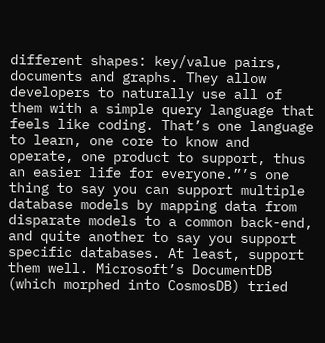different shapes: key/value pairs, documents and graphs. They allow developers to naturally use all of them with a simple query language that feels like coding. That’s one language to learn, one core to know and operate, one product to support, thus an easier life for everyone.”’s one thing to say you can support multiple database models by mapping data from disparate models to a common back-end, and quite another to say you support specific databases. At least, support them well. Microsoft’s DocumentDB (which morphed into CosmosDB) tried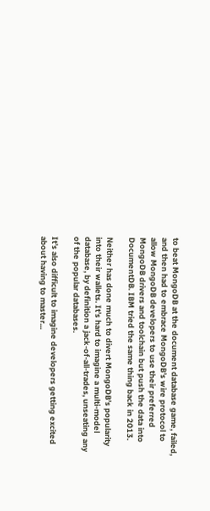to beat MongoDB at the document database game, failed, and then had to embrace MongoDB’s wire protocol to allow MongoDB developers to use their preferred MongoDB drivers and toolchain but push the data into DocumentDB. IBM tried the same thing back in 2013.

Neither has done much to divert MongoDB’s popularity into their wallets. It’s hard to imagine a multi-model database, by definition a jack-of-all-trades, unseating any of the popular databases.

It’s also difficult to imagine developers getting excited about having to master...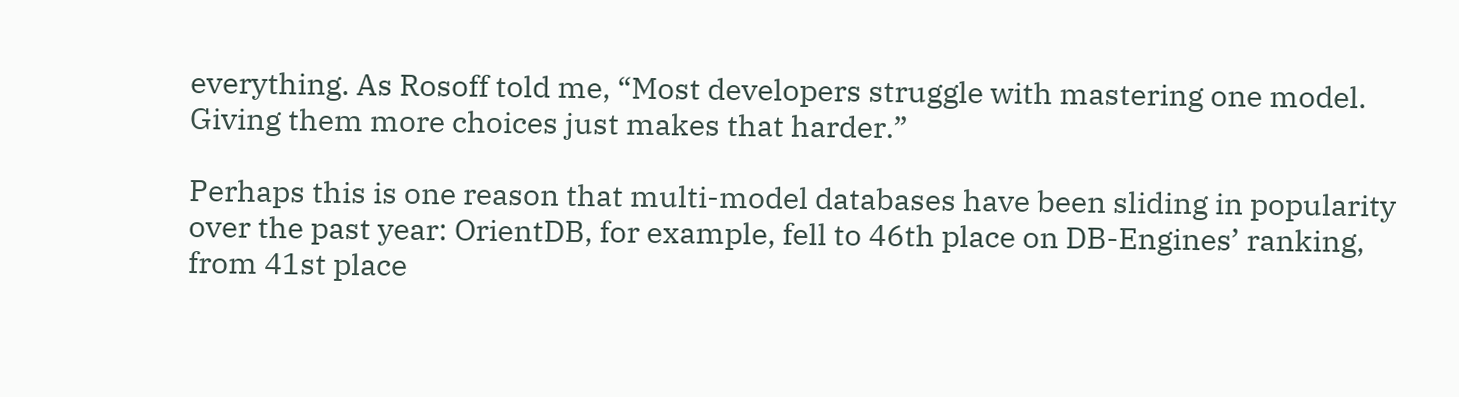everything. As Rosoff told me, “Most developers struggle with mastering one model. Giving them more choices just makes that harder.”

Perhaps this is one reason that multi-model databases have been sliding in popularity over the past year: OrientDB, for example, fell to 46th place on DB-Engines’ ranking, from 41st place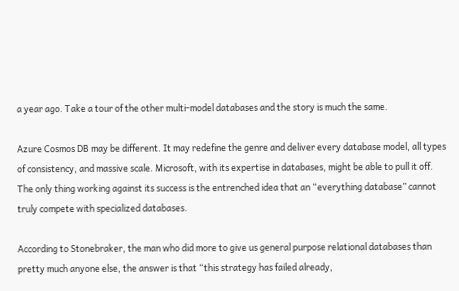a year ago. Take a tour of the other multi-model databases and the story is much the same.

Azure Cosmos DB may be different. It may redefine the genre and deliver every database model, all types of consistency, and massive scale. Microsoft, with its expertise in databases, might be able to pull it off. The only thing working against its success is the entrenched idea that an “everything database” cannot truly compete with specialized databases.

According to Stonebraker, the man who did more to give us general purpose relational databases than pretty much anyone else, the answer is that “this strategy has failed already,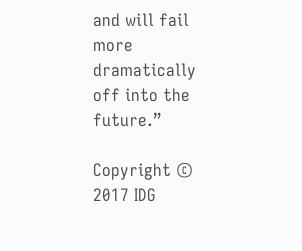and will fail more dramatically off into the future.”

Copyright © 2017 IDG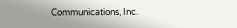Communications, Inc.